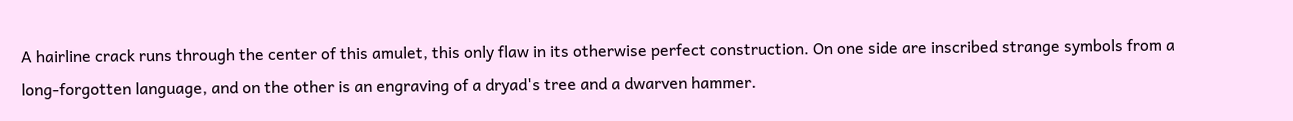A hairline crack runs through the center of this amulet, this only flaw in its otherwise perfect construction. On one side are inscribed strange symbols from a long-forgotten language, and on the other is an engraving of a dryad's tree and a dwarven hammer.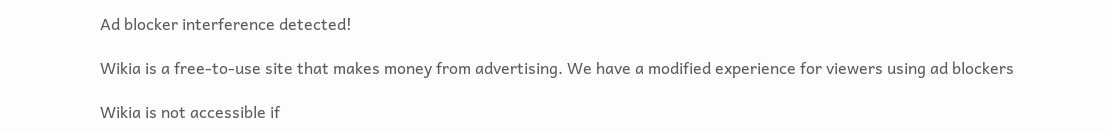Ad blocker interference detected!

Wikia is a free-to-use site that makes money from advertising. We have a modified experience for viewers using ad blockers

Wikia is not accessible if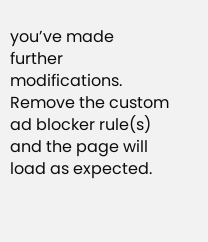you’ve made further modifications. Remove the custom ad blocker rule(s) and the page will load as expected.